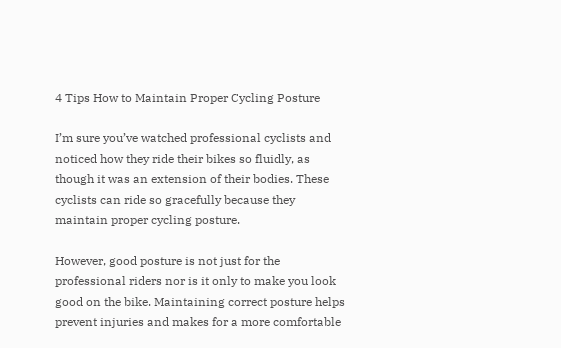4 Tips How to Maintain Proper Cycling Posture

I’m sure you’ve watched professional cyclists and noticed how they ride their bikes so fluidly, as though it was an extension of their bodies. These cyclists can ride so gracefully because they maintain proper cycling posture.

However, good posture is not just for the professional riders nor is it only to make you look good on the bike. Maintaining correct posture helps prevent injuries and makes for a more comfortable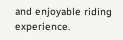and enjoyable riding experience.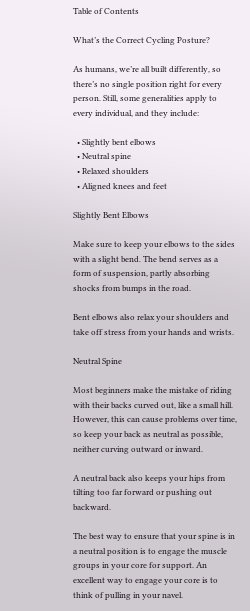Table of Contents

What’s the Correct Cycling Posture?

As humans, we’re all built differently, so there’s no single position right for every person. Still, some generalities apply to every individual, and they include:

  • Slightly bent elbows
  • Neutral spine
  • Relaxed shoulders
  • Aligned knees and feet

Slightly Bent Elbows

Make sure to keep your elbows to the sides with a slight bend. The bend serves as a form of suspension, partly absorbing shocks from bumps in the road.

Bent elbows also relax your shoulders and take off stress from your hands and wrists.

Neutral Spine

Most beginners make the mistake of riding with their backs curved out, like a small hill. However, this can cause problems over time, so keep your back as neutral as possible, neither curving outward or inward.

A neutral back also keeps your hips from tilting too far forward or pushing out backward.

The best way to ensure that your spine is in a neutral position is to engage the muscle groups in your core for support. An excellent way to engage your core is to think of pulling in your navel.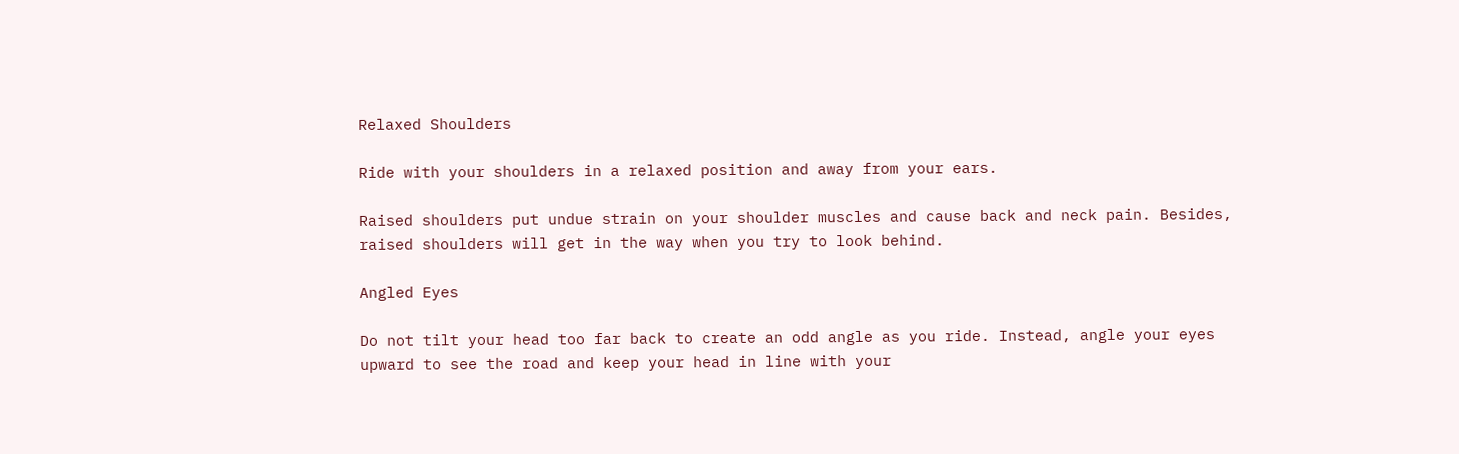Relaxed Shoulders

Ride with your shoulders in a relaxed position and away from your ears.

Raised shoulders put undue strain on your shoulder muscles and cause back and neck pain. Besides, raised shoulders will get in the way when you try to look behind.

Angled Eyes

Do not tilt your head too far back to create an odd angle as you ride. Instead, angle your eyes upward to see the road and keep your head in line with your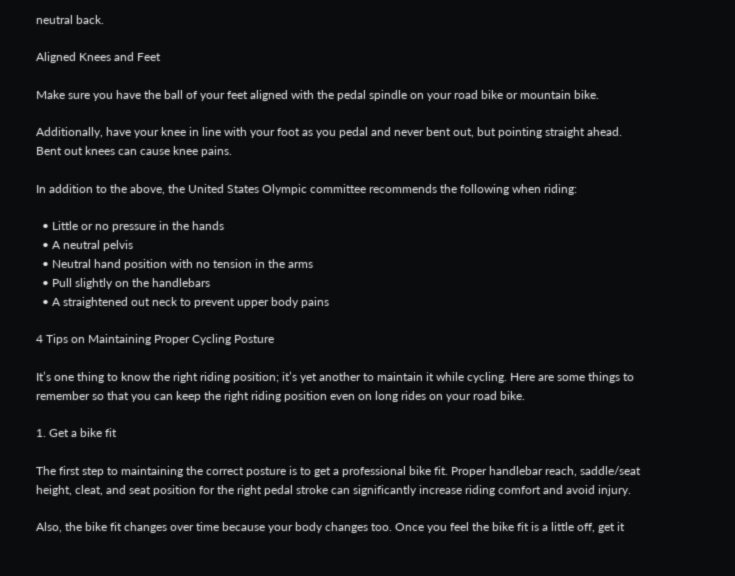neutral back.

Aligned Knees and Feet

Make sure you have the ball of your feet aligned with the pedal spindle on your road bike or mountain bike.

Additionally, have your knee in line with your foot as you pedal and never bent out, but pointing straight ahead. Bent out knees can cause knee pains.

In addition to the above, the United States Olympic committee recommends the following when riding:

  • Little or no pressure in the hands
  • A neutral pelvis
  • Neutral hand position with no tension in the arms
  • Pull slightly on the handlebars
  • A straightened out neck to prevent upper body pains

4 Tips on Maintaining Proper Cycling Posture

It’s one thing to know the right riding position; it’s yet another to maintain it while cycling. Here are some things to remember so that you can keep the right riding position even on long rides on your road bike.

1. Get a bike fit

The first step to maintaining the correct posture is to get a professional bike fit. Proper handlebar reach, saddle/seat height, cleat, and seat position for the right pedal stroke can significantly increase riding comfort and avoid injury.

Also, the bike fit changes over time because your body changes too. Once you feel the bike fit is a little off, get it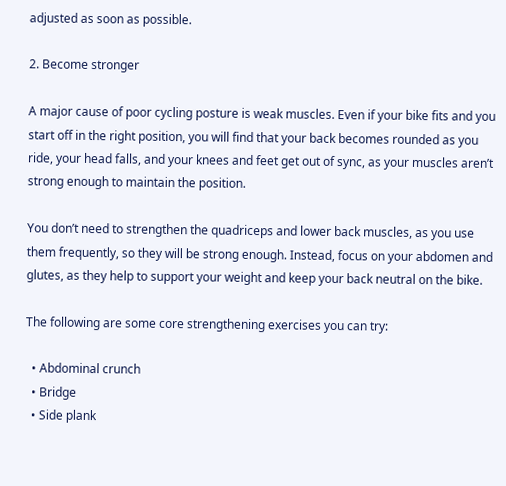adjusted as soon as possible.

2. Become stronger

A major cause of poor cycling posture is weak muscles. Even if your bike fits and you start off in the right position, you will find that your back becomes rounded as you ride, your head falls, and your knees and feet get out of sync, as your muscles aren’t strong enough to maintain the position.

You don’t need to strengthen the quadriceps and lower back muscles, as you use them frequently, so they will be strong enough. Instead, focus on your abdomen and glutes, as they help to support your weight and keep your back neutral on the bike.

The following are some core strengthening exercises you can try:

  • Abdominal crunch
  • Bridge
  • Side plank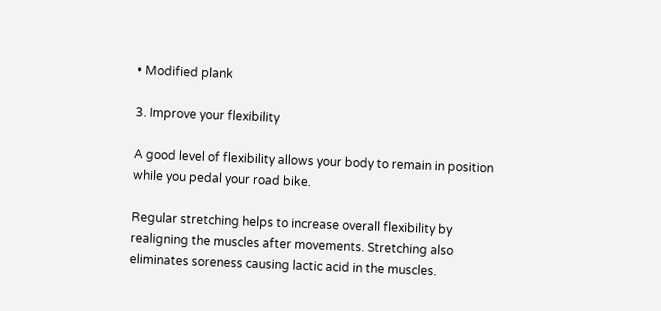• Modified plank

3. Improve your flexibility

A good level of flexibility allows your body to remain in position while you pedal your road bike.

Regular stretching helps to increase overall flexibility by realigning the muscles after movements. Stretching also eliminates soreness causing lactic acid in the muscles.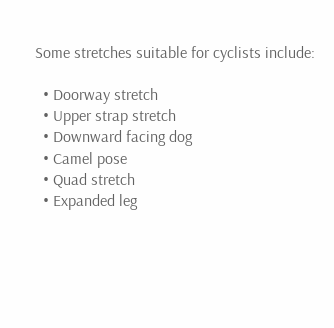Some stretches suitable for cyclists include:

  • Doorway stretch
  • Upper strap stretch
  • Downward facing dog
  • Camel pose
  • Quad stretch
  • Expanded leg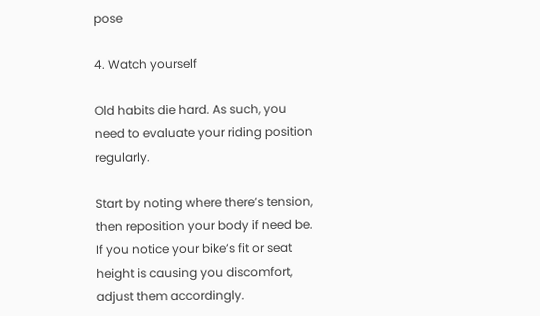pose

4. Watch yourself

Old habits die hard. As such, you need to evaluate your riding position regularly.

Start by noting where there’s tension, then reposition your body if need be. If you notice your bike’s fit or seat height is causing you discomfort, adjust them accordingly.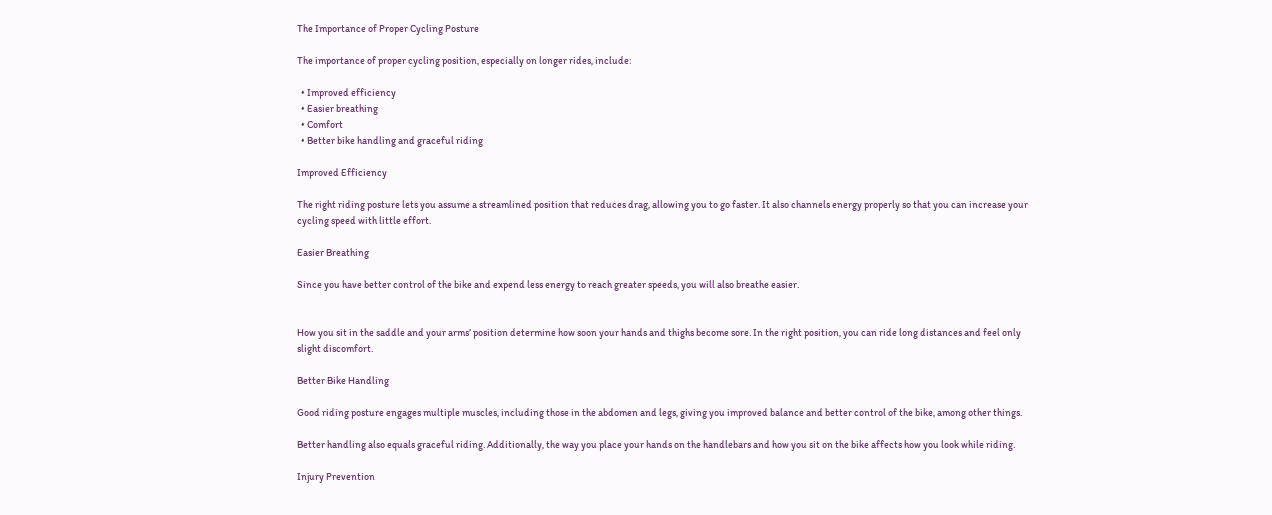The Importance of Proper Cycling Posture

The importance of proper cycling position, especially on longer rides, include:

  • Improved efficiency
  • Easier breathing
  • Comfort
  • Better bike handling and graceful riding

Improved Efficiency

The right riding posture lets you assume a streamlined position that reduces drag, allowing you to go faster. It also channels energy properly so that you can increase your cycling speed with little effort.

Easier Breathing

Since you have better control of the bike and expend less energy to reach greater speeds, you will also breathe easier.


How you sit in the saddle and your arms’ position determine how soon your hands and thighs become sore. In the right position, you can ride long distances and feel only slight discomfort.

Better Bike Handling

Good riding posture engages multiple muscles, including those in the abdomen and legs, giving you improved balance and better control of the bike, among other things.

Better handling also equals graceful riding. Additionally, the way you place your hands on the handlebars and how you sit on the bike affects how you look while riding.

Injury Prevention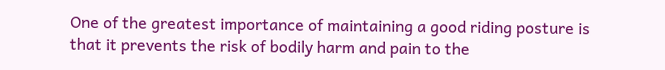One of the greatest importance of maintaining a good riding posture is that it prevents the risk of bodily harm and pain to the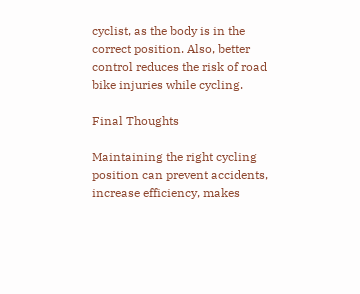cyclist, as the body is in the correct position. Also, better control reduces the risk of road bike injuries while cycling.

Final Thoughts

Maintaining the right cycling position can prevent accidents, increase efficiency, makes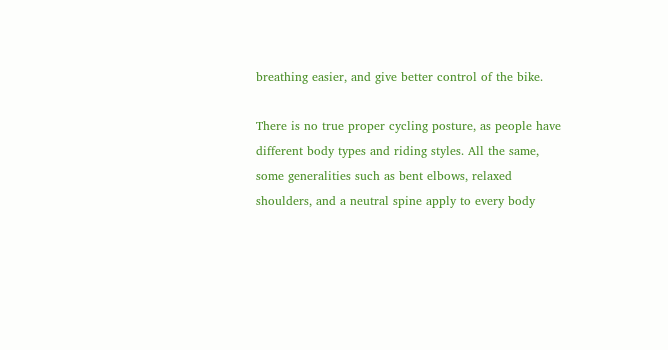breathing easier, and give better control of the bike.

There is no true proper cycling posture, as people have different body types and riding styles. All the same, some generalities such as bent elbows, relaxed shoulders, and a neutral spine apply to every body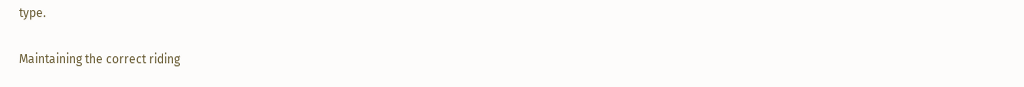type.

Maintaining the correct riding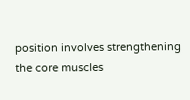position involves strengthening the core muscles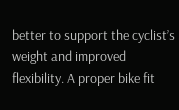better to support the cyclist’s weight and improved flexibility. A proper bike fit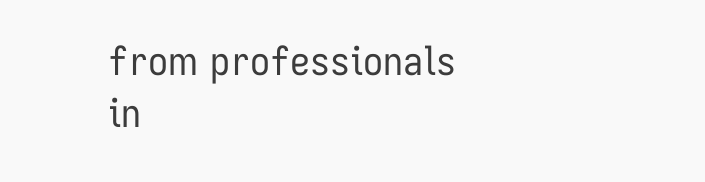from professionals in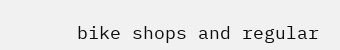bike shops and regular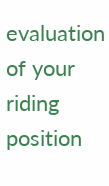evaluation of your riding position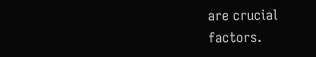are crucial factors.